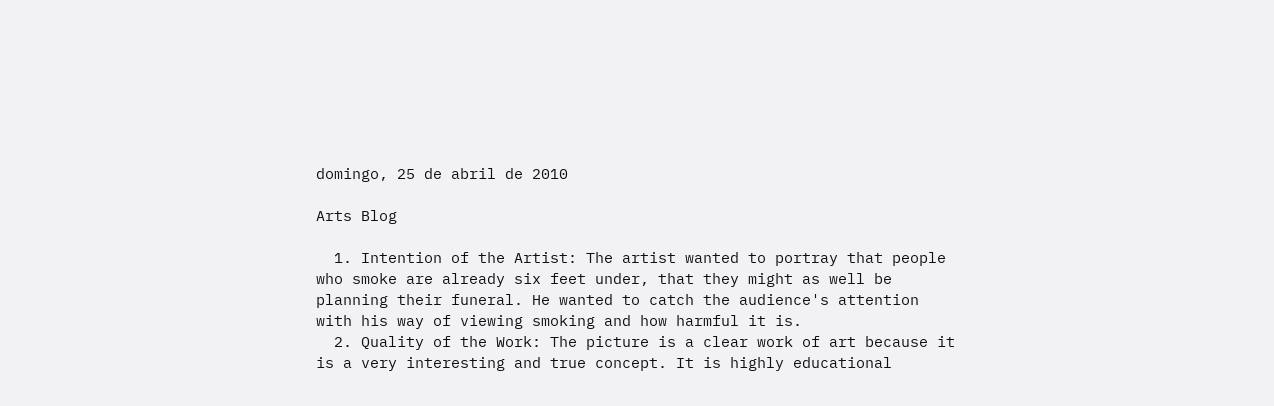domingo, 25 de abril de 2010

Arts Blog

  1. Intention of the Artist: The artist wanted to portray that people who smoke are already six feet under, that they might as well be planning their funeral. He wanted to catch the audience's attention with his way of viewing smoking and how harmful it is.
  2. Quality of the Work: The picture is a clear work of art because it is a very interesting and true concept. It is highly educational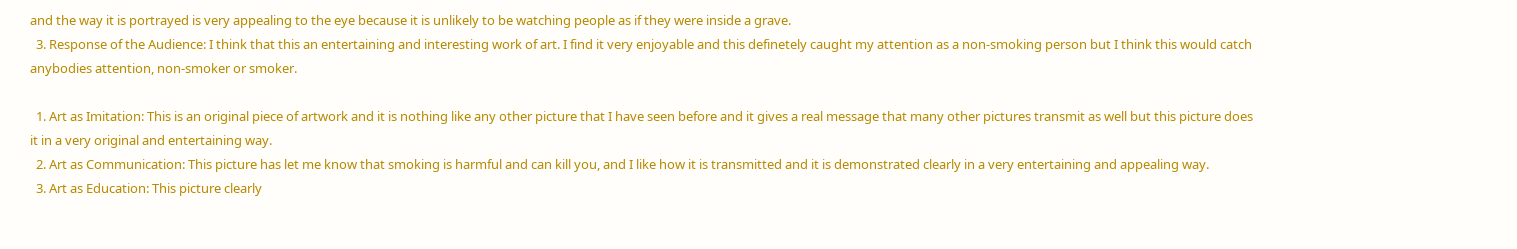and the way it is portrayed is very appealing to the eye because it is unlikely to be watching people as if they were inside a grave.
  3. Response of the Audience: I think that this an entertaining and interesting work of art. I find it very enjoyable and this definetely caught my attention as a non-smoking person but I think this would catch anybodies attention, non-smoker or smoker.

  1. Art as Imitation: This is an original piece of artwork and it is nothing like any other picture that I have seen before and it gives a real message that many other pictures transmit as well but this picture does it in a very original and entertaining way.
  2. Art as Communication: This picture has let me know that smoking is harmful and can kill you, and I like how it is transmitted and it is demonstrated clearly in a very entertaining and appealing way.
  3. Art as Education: This picture clearly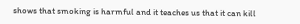shows that smoking is harmful and it teaches us that it can kill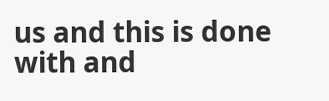us and this is done with and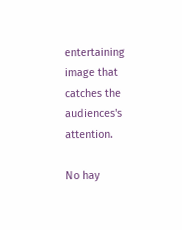entertaining image that catches the audiences's attention.

No hay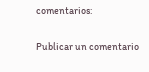comentarios:

Publicar un comentario